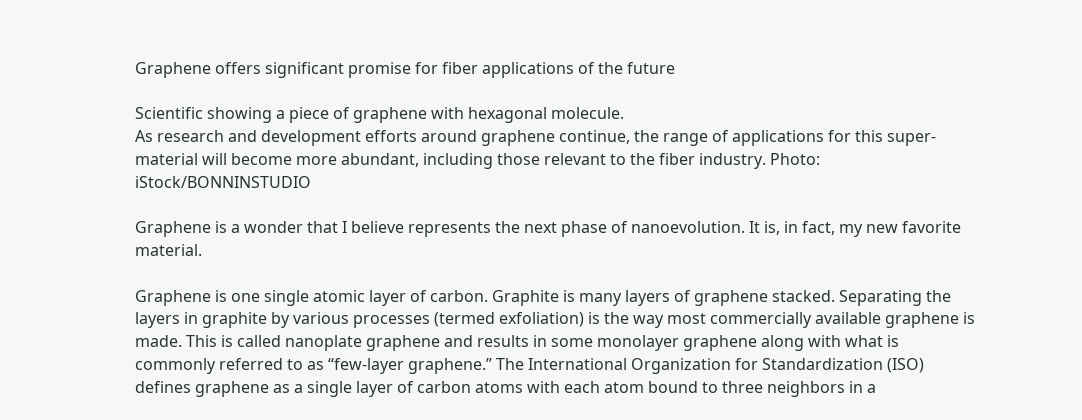Graphene offers significant promise for fiber applications of the future

Scientific showing a piece of graphene with hexagonal molecule.
As research and development efforts around graphene continue, the range of applications for this super-material will become more abundant, including those relevant to the fiber industry. Photo: iStock/BONNINSTUDIO

Graphene is a wonder that I believe represents the next phase of nanoevolution. It is, in fact, my new favorite material.

Graphene is one single atomic layer of carbon. Graphite is many layers of graphene stacked. Separating the layers in graphite by various processes (termed exfoliation) is the way most commercially available graphene is made. This is called nanoplate graphene and results in some monolayer graphene along with what is commonly referred to as “few-layer graphene.” The International Organization for Standardization (ISO) defines graphene as a single layer of carbon atoms with each atom bound to three neighbors in a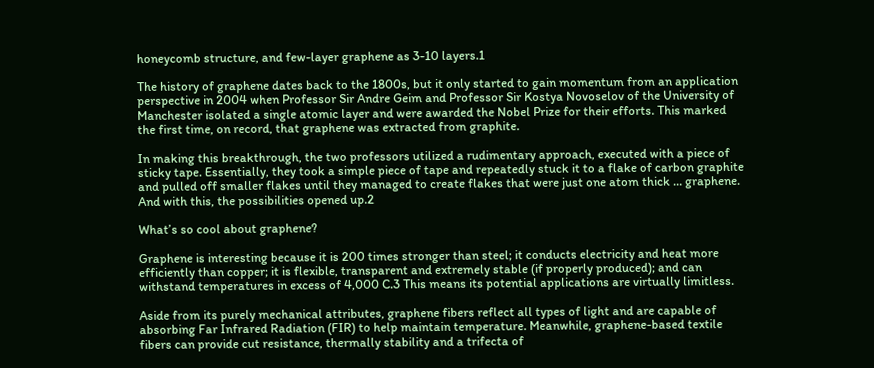honeycomb structure, and few-layer graphene as 3-10 layers.1

The history of graphene dates back to the 1800s, but it only started to gain momentum from an application perspective in 2004 when Professor Sir Andre Geim and Professor Sir Kostya Novoselov of the University of Manchester isolated a single atomic layer and were awarded the Nobel Prize for their efforts. This marked the first time, on record, that graphene was extracted from graphite.

In making this breakthrough, the two professors utilized a rudimentary approach, executed with a piece of sticky tape. Essentially, they took a simple piece of tape and repeatedly stuck it to a flake of carbon graphite and pulled off smaller flakes until they managed to create flakes that were just one atom thick … graphene. And with this, the possibilities opened up.2

What’s so cool about graphene?

Graphene is interesting because it is 200 times stronger than steel; it conducts electricity and heat more efficiently than copper; it is flexible, transparent and extremely stable (if properly produced); and can withstand temperatures in excess of 4,000 C.3 This means its potential applications are virtually limitless.

Aside from its purely mechanical attributes, graphene fibers reflect all types of light and are capable of absorbing Far Infrared Radiation (FIR) to help maintain temperature. Meanwhile, graphene-based textile fibers can provide cut resistance, thermally stability and a trifecta of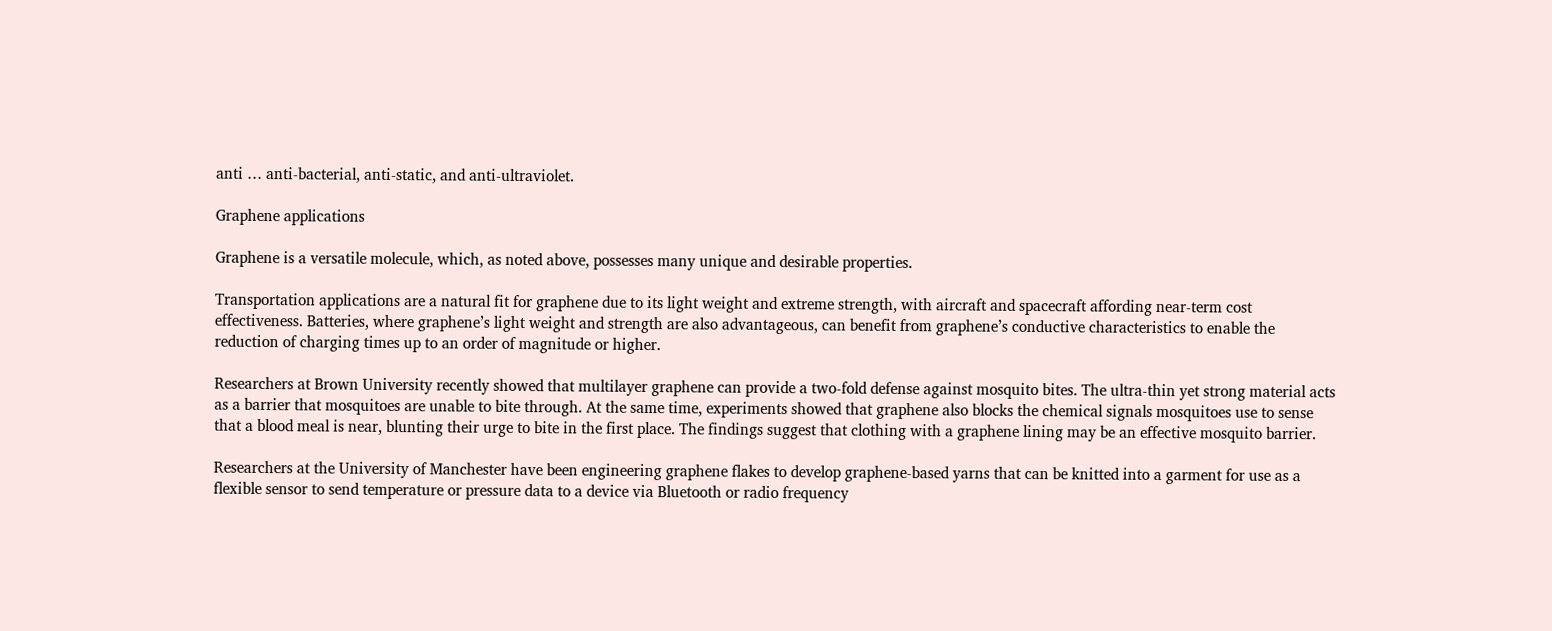anti … anti-bacterial, anti-static, and anti-ultraviolet.

Graphene applications

Graphene is a versatile molecule, which, as noted above, possesses many unique and desirable properties.

Transportation applications are a natural fit for graphene due to its light weight and extreme strength, with aircraft and spacecraft affording near-term cost effectiveness. Batteries, where graphene’s light weight and strength are also advantageous, can benefit from graphene’s conductive characteristics to enable the reduction of charging times up to an order of magnitude or higher.

Researchers at Brown University recently showed that multilayer graphene can provide a two-fold defense against mosquito bites. The ultra-thin yet strong material acts as a barrier that mosquitoes are unable to bite through. At the same time, experiments showed that graphene also blocks the chemical signals mosquitoes use to sense that a blood meal is near, blunting their urge to bite in the first place. The findings suggest that clothing with a graphene lining may be an effective mosquito barrier.

Researchers at the University of Manchester have been engineering graphene flakes to develop graphene-based yarns that can be knitted into a garment for use as a flexible sensor to send temperature or pressure data to a device via Bluetooth or radio frequency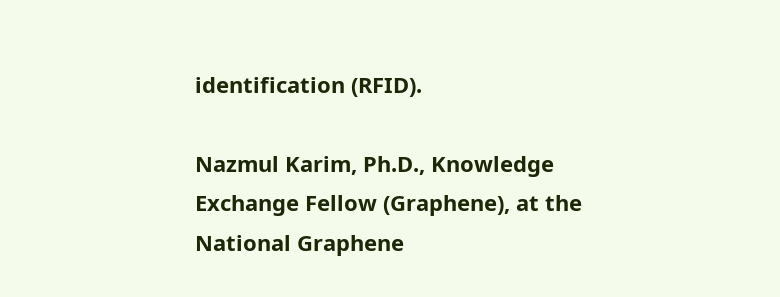identification (RFID).

Nazmul Karim, Ph.D., Knowledge Exchange Fellow (Graphene), at the National Graphene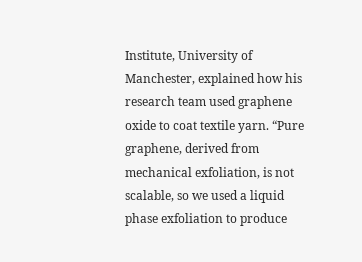Institute, University of Manchester, explained how his research team used graphene oxide to coat textile yarn. “Pure graphene, derived from mechanical exfoliation, is not scalable, so we used a liquid phase exfoliation to produce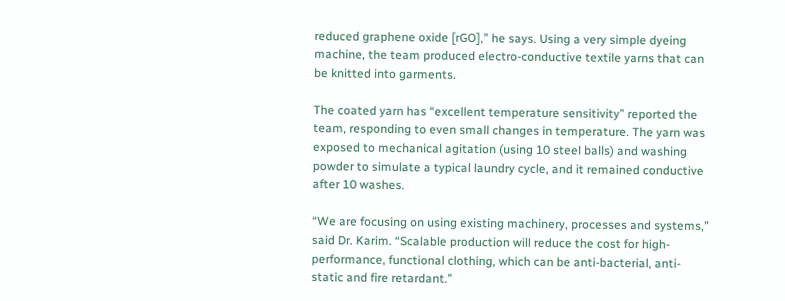reduced graphene oxide [rGO],” he says. Using a very simple dyeing machine, the team produced electro-conductive textile yarns that can be knitted into garments.

The coated yarn has “excellent temperature sensitivity” reported the team, responding to even small changes in temperature. The yarn was exposed to mechanical agitation (using 10 steel balls) and washing powder to simulate a typical laundry cycle, and it remained conductive after 10 washes.

“We are focusing on using existing machinery, processes and systems,” said Dr. Karim. “Scalable production will reduce the cost for high-performance, functional clothing, which can be anti-bacterial, anti-static and fire retardant.”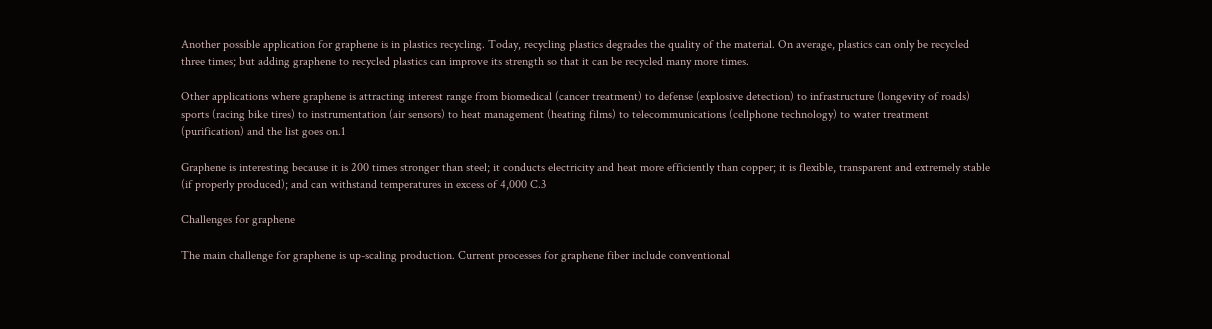Another possible application for graphene is in plastics recycling. Today, recycling plastics degrades the quality of the material. On average, plastics can only be recycled three times; but adding graphene to recycled plastics can improve its strength so that it can be recycled many more times.

Other applications where graphene is attracting interest range from biomedical (cancer treatment) to defense (explosive detection) to infrastructure (longevity of roads) sports (racing bike tires) to instrumentation (air sensors) to heat management (heating films) to telecommunications (cellphone technology) to water treatment (purification) and the list goes on.1

Graphene is interesting because it is 200 times stronger than steel; it conducts electricity and heat more efficiently than copper; it is flexible, transparent and extremely stable (if properly produced); and can withstand temperatures in excess of 4,000 C.3

Challenges for graphene

The main challenge for graphene is up-scaling production. Current processes for graphene fiber include conventional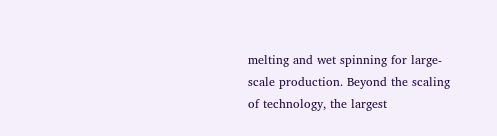melting and wet spinning for large-scale production. Beyond the scaling of technology, the largest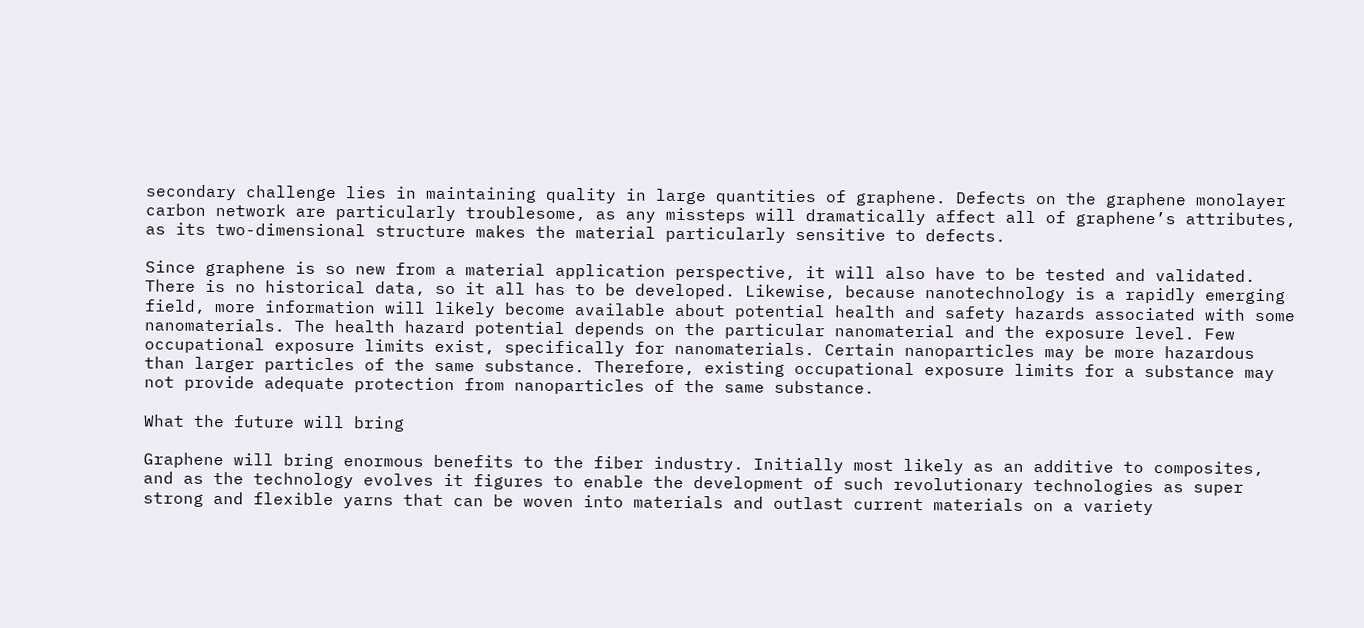secondary challenge lies in maintaining quality in large quantities of graphene. Defects on the graphene monolayer carbon network are particularly troublesome, as any missteps will dramatically affect all of graphene’s attributes, as its two-dimensional structure makes the material particularly sensitive to defects.

Since graphene is so new from a material application perspective, it will also have to be tested and validated. There is no historical data, so it all has to be developed. Likewise, because nanotechnology is a rapidly emerging field, more information will likely become available about potential health and safety hazards associated with some nanomaterials. The health hazard potential depends on the particular nanomaterial and the exposure level. Few occupational exposure limits exist, specifically for nanomaterials. Certain nanoparticles may be more hazardous than larger particles of the same substance. Therefore, existing occupational exposure limits for a substance may not provide adequate protection from nanoparticles of the same substance.

What the future will bring

Graphene will bring enormous benefits to the fiber industry. Initially most likely as an additive to composites, and as the technology evolves it figures to enable the development of such revolutionary technologies as super strong and flexible yarns that can be woven into materials and outlast current materials on a variety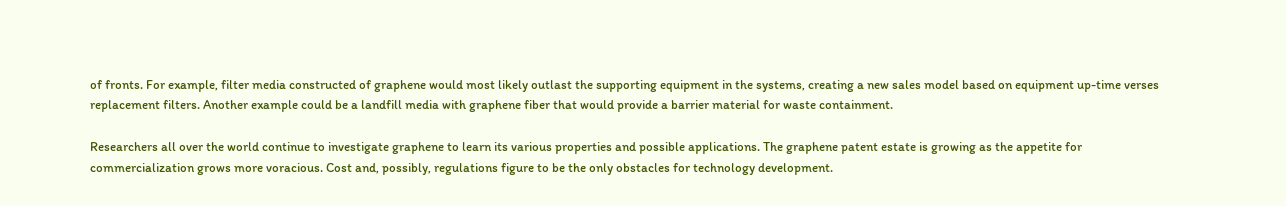of fronts. For example, filter media constructed of graphene would most likely outlast the supporting equipment in the systems, creating a new sales model based on equipment up-time verses replacement filters. Another example could be a landfill media with graphene fiber that would provide a barrier material for waste containment.

Researchers all over the world continue to investigate graphene to learn its various properties and possible applications. The graphene patent estate is growing as the appetite for commercialization grows more voracious. Cost and, possibly, regulations figure to be the only obstacles for technology development.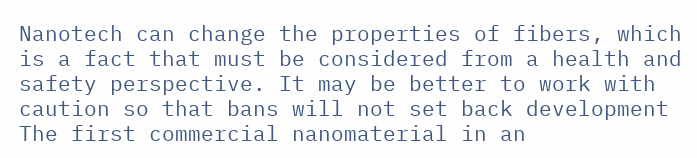Nanotech can change the properties of fibers, which is a fact that must be considered from a health and safety perspective. It may be better to work with caution so that bans will not set back development The first commercial nanomaterial in an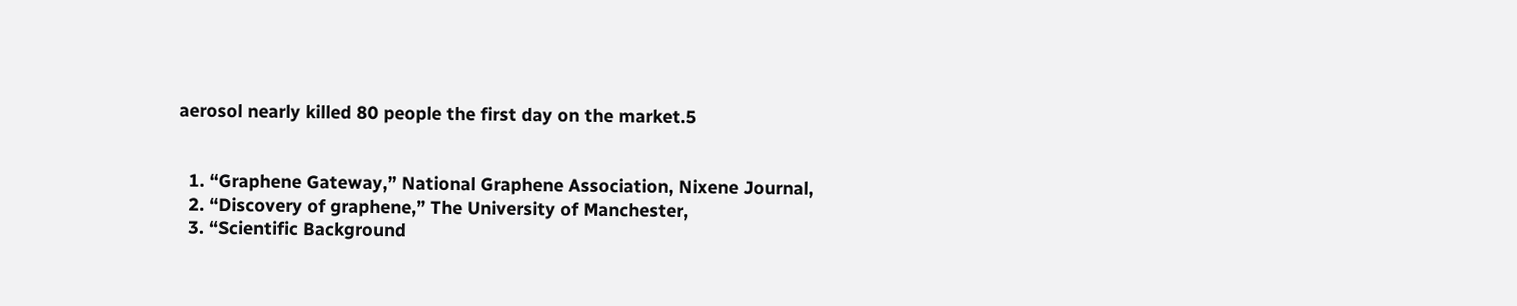aerosol nearly killed 80 people the first day on the market.5


  1. “Graphene Gateway,” National Graphene Association, Nixene Journal,
  2. “Discovery of graphene,” The University of Manchester,
  3. “Scientific Background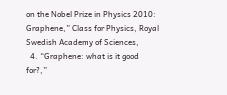on the Nobel Prize in Physics 2010: Graphene,” Class for Physics, Royal Swedish Academy of Sciences,
  4. “Graphene: what is it good for?,”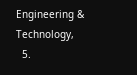Engineering & Technology,
  5.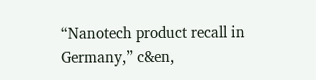“Nanotech product recall in Germany,” c&en,